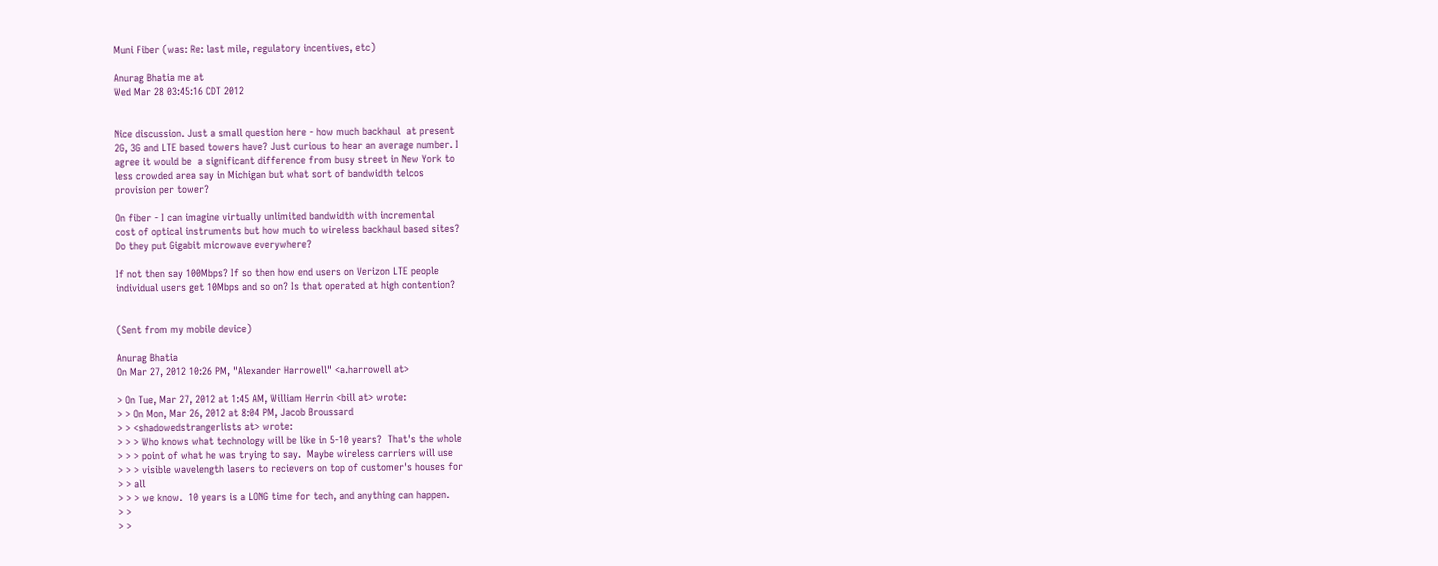Muni Fiber (was: Re: last mile, regulatory incentives, etc)

Anurag Bhatia me at
Wed Mar 28 03:45:16 CDT 2012


Nice discussion. Just a small question here - how much backhaul  at present
2G, 3G and LTE based towers have? Just curious to hear an average number. I
agree it would be  a significant difference from busy street in New York to
less crowded area say in Michigan but what sort of bandwidth telcos
provision per tower?

On fiber - I can imagine virtually unlimited bandwidth with incremental
cost of optical instruments but how much to wireless backhaul based sites?
Do they put Gigabit microwave everywhere?

If not then say 100Mbps? If so then how end users on Verizon LTE people
individual users get 10Mbps and so on? Is that operated at high contention?


(Sent from my mobile device)

Anurag Bhatia
On Mar 27, 2012 10:26 PM, "Alexander Harrowell" <a.harrowell at>

> On Tue, Mar 27, 2012 at 1:45 AM, William Herrin <bill at> wrote:
> > On Mon, Mar 26, 2012 at 8:04 PM, Jacob Broussard
> > <shadowedstrangerlists at> wrote:
> > > Who knows what technology will be like in 5-10 years?  That's the whole
> > > point of what he was trying to say.  Maybe wireless carriers will use
> > > visible wavelength lasers to recievers on top of customer's houses for
> > all
> > > we know.  10 years is a LONG time for tech, and anything can happen.
> >
> >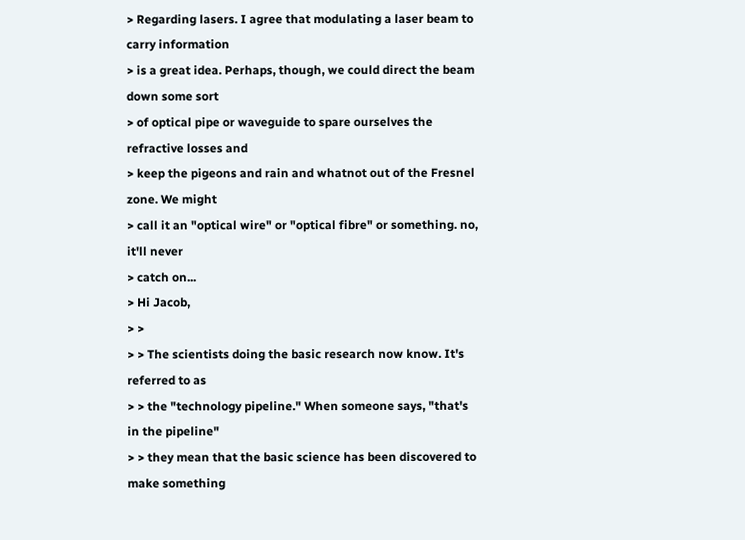> Regarding lasers. I agree that modulating a laser beam to carry information
> is a great idea. Perhaps, though, we could direct the beam down some sort
> of optical pipe or waveguide to spare ourselves the refractive losses and
> keep the pigeons and rain and whatnot out of the Fresnel zone. We might
> call it an "optical wire" or "optical fibre" or something. no, it'll never
> catch on...
> Hi Jacob,
> >
> > The scientists doing the basic research now know. It's referred to as
> > the "technology pipeline." When someone says, "that's in the pipeline"
> > they mean that the basic science has been discovered to make something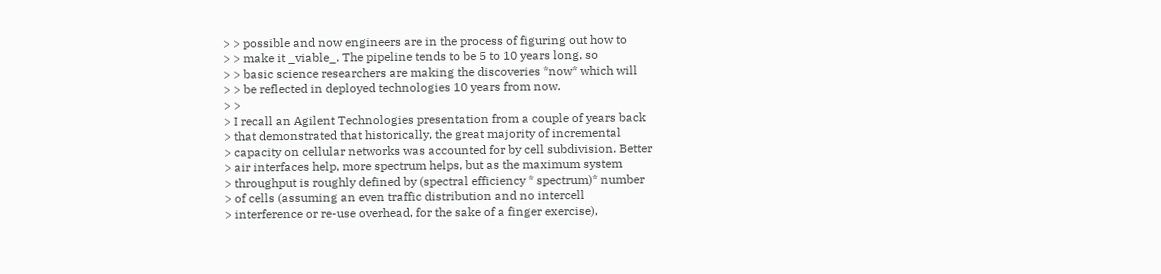> > possible and now engineers are in the process of figuring out how to
> > make it _viable_. The pipeline tends to be 5 to 10 years long, so
> > basic science researchers are making the discoveries *now* which will
> > be reflected in deployed technologies 10 years from now.
> >
> I recall an Agilent Technologies presentation from a couple of years back
> that demonstrated that historically, the great majority of incremental
> capacity on cellular networks was accounted for by cell subdivision. Better
> air interfaces help, more spectrum helps, but as the maximum system
> throughput is roughly defined by (spectral efficiency * spectrum)* number
> of cells (assuming an even traffic distribution and no intercell
> interference or re-use overhead, for the sake of a finger exercise),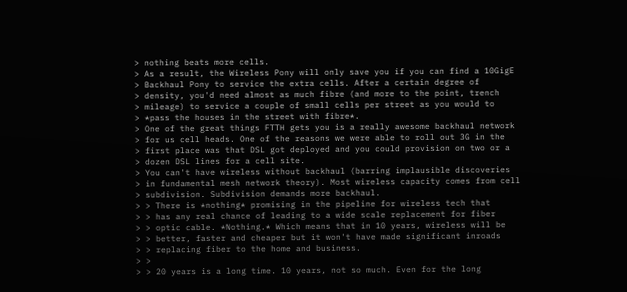> nothing beats more cells.
> As a result, the Wireless Pony will only save you if you can find a 10GigE
> Backhaul Pony to service the extra cells. After a certain degree of
> density, you'd need almost as much fibre (and more to the point, trench
> mileage) to service a couple of small cells per street as you would to
> *pass the houses in the street with fibre*.
> One of the great things FTTH gets you is a really awesome backhaul network
> for us cell heads. One of the reasons we were able to roll out 3G in the
> first place was that DSL got deployed and you could provision on two or a
> dozen DSL lines for a cell site.
> You can't have wireless without backhaul (barring implausible discoveries
> in fundamental mesh network theory). Most wireless capacity comes from cell
> subdivision. Subdivision demands more backhaul.
> > There is *nothing* promising in the pipeline for wireless tech that
> > has any real chance of leading to a wide scale replacement for fiber
> > optic cable. *Nothing.* Which means that in 10 years, wireless will be
> > better, faster and cheaper but it won't have made significant inroads
> > replacing fiber to the home and business.
> >
> > 20 years is a long time. 10 years, not so much. Even for the long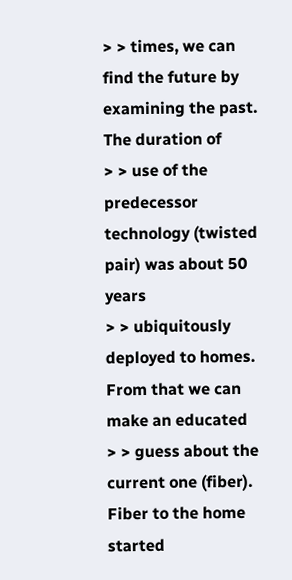> > times, we can find the future by examining the past. The duration of
> > use of the predecessor technology (twisted pair) was about 50 years
> > ubiquitously deployed to homes. From that we can make an educated
> > guess about the current one (fiber). Fiber to the home started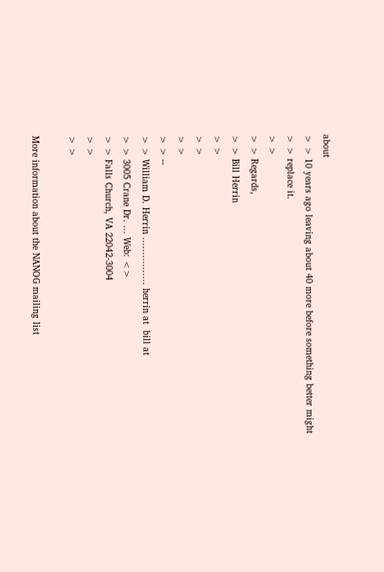about
> > 10 years ago leaving about 40 more before something better might
> > replace it.
> >
> > Regards,
> > Bill Herrin
> >
> >
> >
> > --
> > William D. Herrin ................ herrin at  bill at
> > 3005 Crane Dr. ... Web: <>
> > Falls Church, VA 22042-3004
> >
> >

More information about the NANOG mailing list